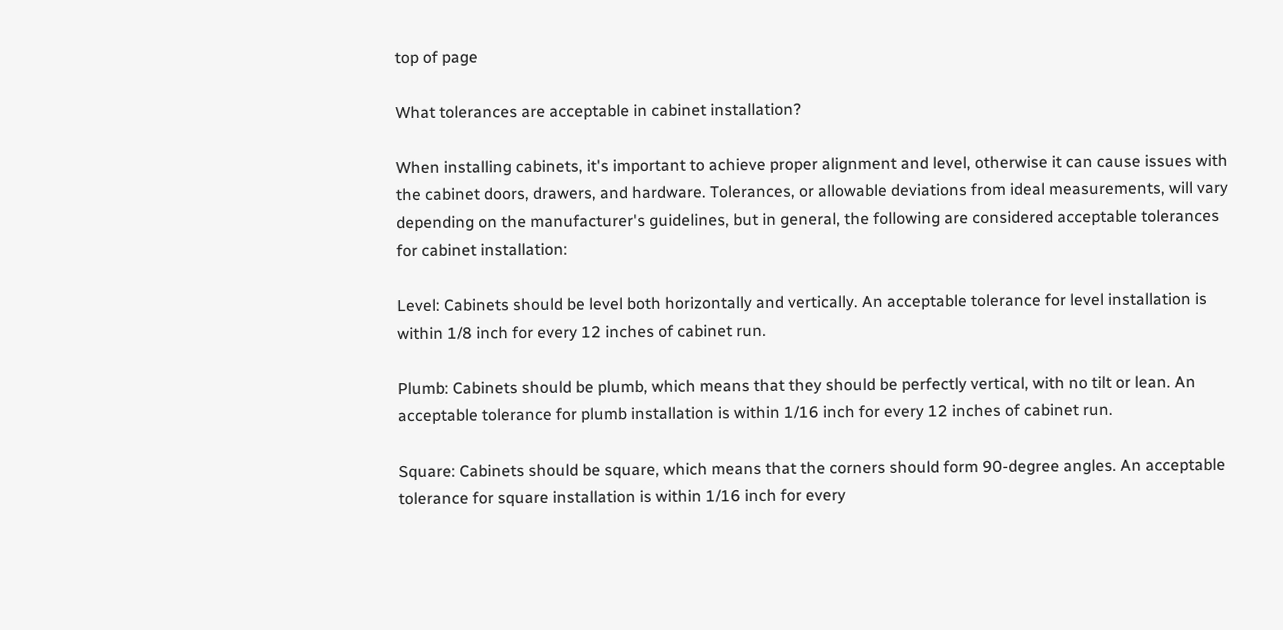top of page

What tolerances are acceptable in cabinet installation?

When installing cabinets, it's important to achieve proper alignment and level, otherwise it can cause issues with the cabinet doors, drawers, and hardware. Tolerances, or allowable deviations from ideal measurements, will vary depending on the manufacturer's guidelines, but in general, the following are considered acceptable tolerances for cabinet installation:

Level: Cabinets should be level both horizontally and vertically. An acceptable tolerance for level installation is within 1/8 inch for every 12 inches of cabinet run.

Plumb: Cabinets should be plumb, which means that they should be perfectly vertical, with no tilt or lean. An acceptable tolerance for plumb installation is within 1/16 inch for every 12 inches of cabinet run.

Square: Cabinets should be square, which means that the corners should form 90-degree angles. An acceptable tolerance for square installation is within 1/16 inch for every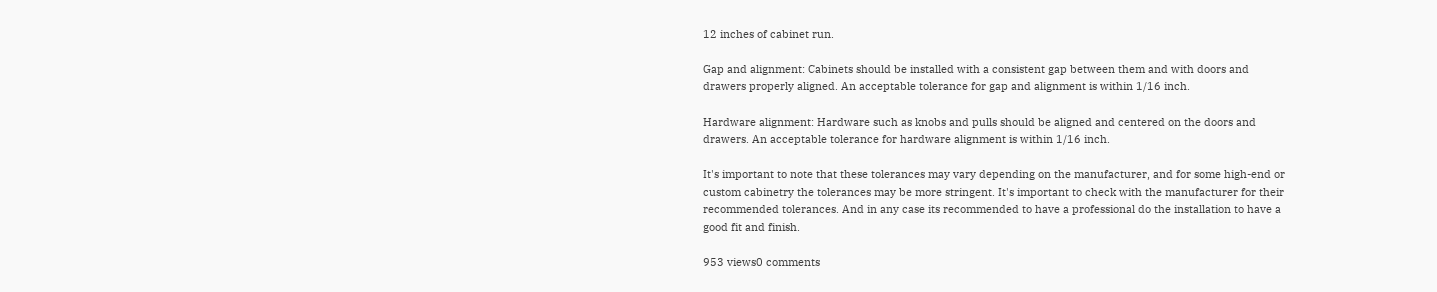12 inches of cabinet run.

Gap and alignment: Cabinets should be installed with a consistent gap between them and with doors and drawers properly aligned. An acceptable tolerance for gap and alignment is within 1/16 inch.

Hardware alignment: Hardware such as knobs and pulls should be aligned and centered on the doors and drawers. An acceptable tolerance for hardware alignment is within 1/16 inch.

It's important to note that these tolerances may vary depending on the manufacturer, and for some high-end or custom cabinetry the tolerances may be more stringent. It's important to check with the manufacturer for their recommended tolerances. And in any case its recommended to have a professional do the installation to have a good fit and finish.

953 views0 comments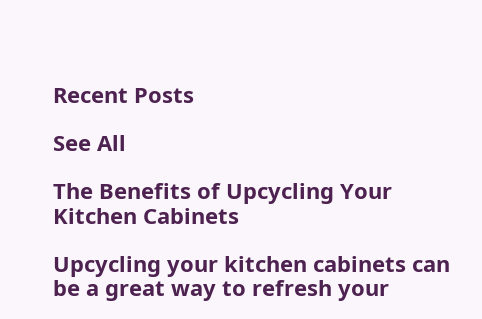Recent Posts

See All

The Benefits of Upcycling Your Kitchen Cabinets

Upcycling your kitchen cabinets can be a great way to refresh your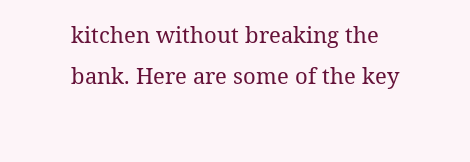kitchen without breaking the bank. Here are some of the key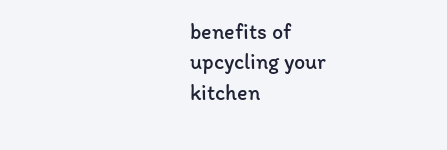benefits of upcycling your kitchen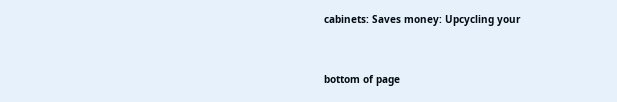cabinets: Saves money: Upcycling your


bottom of page